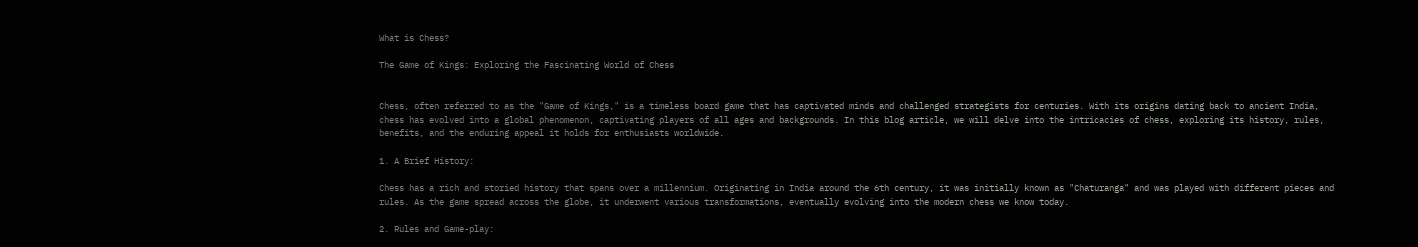What is Chess?

The Game of Kings: Exploring the Fascinating World of Chess


Chess, often referred to as the "Game of Kings," is a timeless board game that has captivated minds and challenged strategists for centuries. With its origins dating back to ancient India, chess has evolved into a global phenomenon, captivating players of all ages and backgrounds. In this blog article, we will delve into the intricacies of chess, exploring its history, rules, benefits, and the enduring appeal it holds for enthusiasts worldwide.

1. A Brief History:

Chess has a rich and storied history that spans over a millennium. Originating in India around the 6th century, it was initially known as "Chaturanga" and was played with different pieces and rules. As the game spread across the globe, it underwent various transformations, eventually evolving into the modern chess we know today.

2. Rules and Game-play: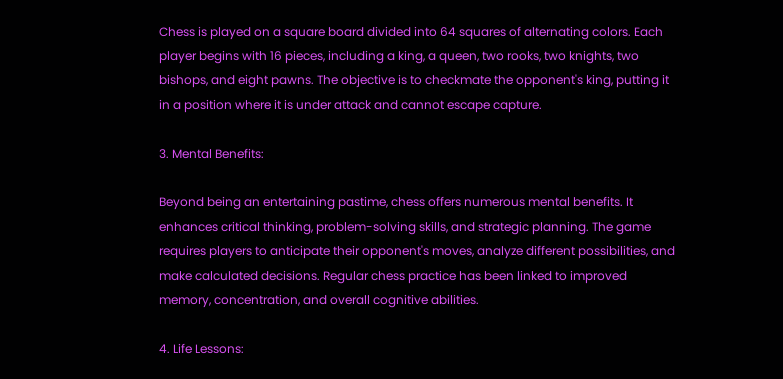Chess is played on a square board divided into 64 squares of alternating colors. Each player begins with 16 pieces, including a king, a queen, two rooks, two knights, two bishops, and eight pawns. The objective is to checkmate the opponent's king, putting it in a position where it is under attack and cannot escape capture.

3. Mental Benefits:

Beyond being an entertaining pastime, chess offers numerous mental benefits. It enhances critical thinking, problem-solving skills, and strategic planning. The game requires players to anticipate their opponent's moves, analyze different possibilities, and make calculated decisions. Regular chess practice has been linked to improved memory, concentration, and overall cognitive abilities.

4. Life Lessons: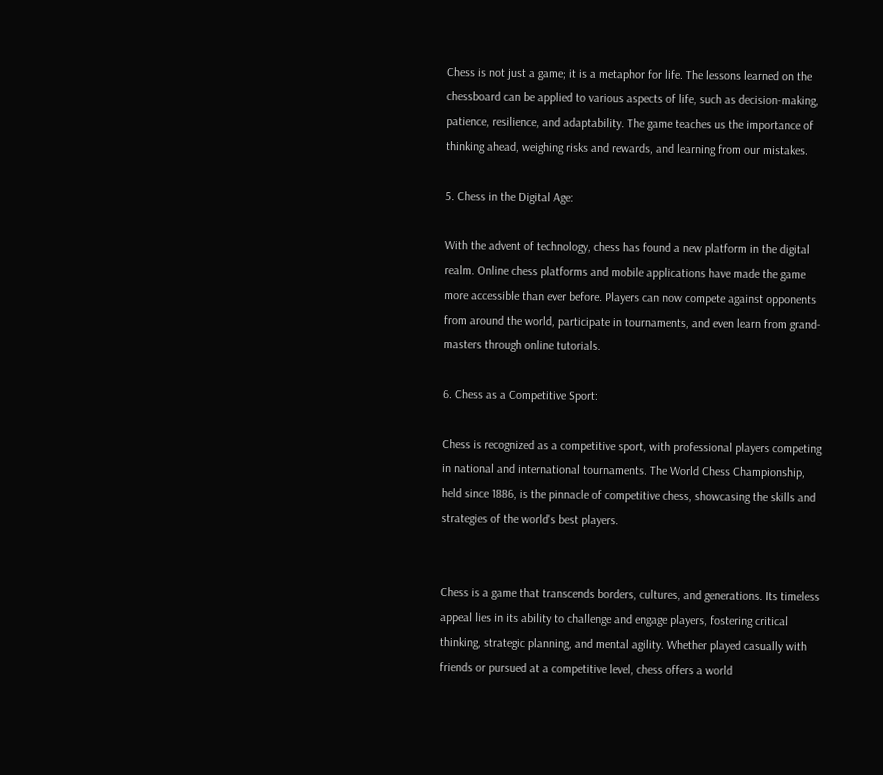Chess is not just a game; it is a metaphor for life. The lessons learned on the chessboard can be applied to various aspects of life, such as decision-making, patience, resilience, and adaptability. The game teaches us the importance of thinking ahead, weighing risks and rewards, and learning from our mistakes.

5. Chess in the Digital Age:

With the advent of technology, chess has found a new platform in the digital realm. Online chess platforms and mobile applications have made the game more accessible than ever before. Players can now compete against opponents from around the world, participate in tournaments, and even learn from grand-masters through online tutorials.

6. Chess as a Competitive Sport:

Chess is recognized as a competitive sport, with professional players competing in national and international tournaments. The World Chess Championship, held since 1886, is the pinnacle of competitive chess, showcasing the skills and strategies of the world's best players.


Chess is a game that transcends borders, cultures, and generations. Its timeless appeal lies in its ability to challenge and engage players, fostering critical thinking, strategic planning, and mental agility. Whether played casually with friends or pursued at a competitive level, chess offers a world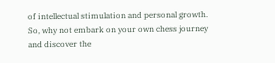of intellectual stimulation and personal growth. So, why not embark on your own chess journey and discover the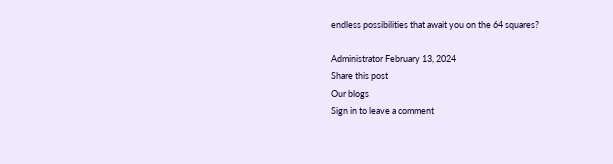endless possibilities that await you on the 64 squares?

Administrator February 13, 2024
Share this post
Our blogs
Sign in to leave a comment